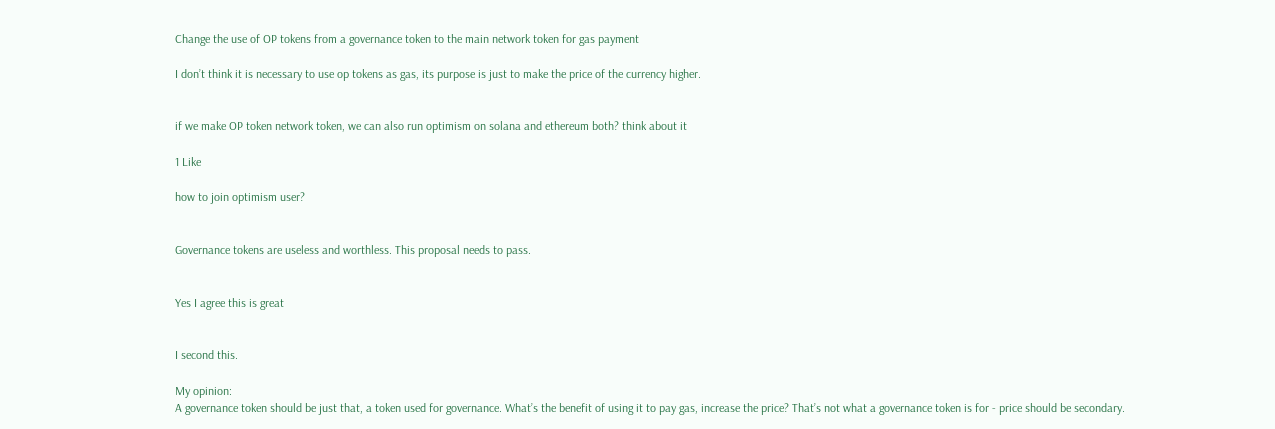Change the use of OP tokens from a governance token to the main network token for gas payment

I don’t think it is necessary to use op tokens as gas, its purpose is just to make the price of the currency higher.


if we make OP token network token, we can also run optimism on solana and ethereum both? think about it

1 Like

how to join optimism user?


Governance tokens are useless and worthless. This proposal needs to pass.


Yes I agree this is great


I second this.

My opinion:
A governance token should be just that, a token used for governance. What’s the benefit of using it to pay gas, increase the price? That’s not what a governance token is for - price should be secondary.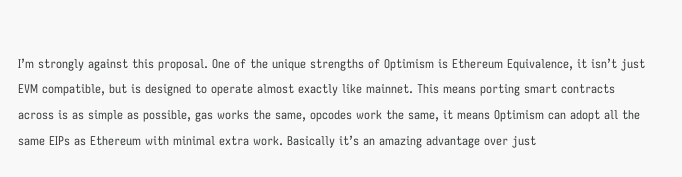I’m strongly against this proposal. One of the unique strengths of Optimism is Ethereum Equivalence, it isn’t just EVM compatible, but is designed to operate almost exactly like mainnet. This means porting smart contracts across is as simple as possible, gas works the same, opcodes work the same, it means Optimism can adopt all the same EIPs as Ethereum with minimal extra work. Basically it’s an amazing advantage over just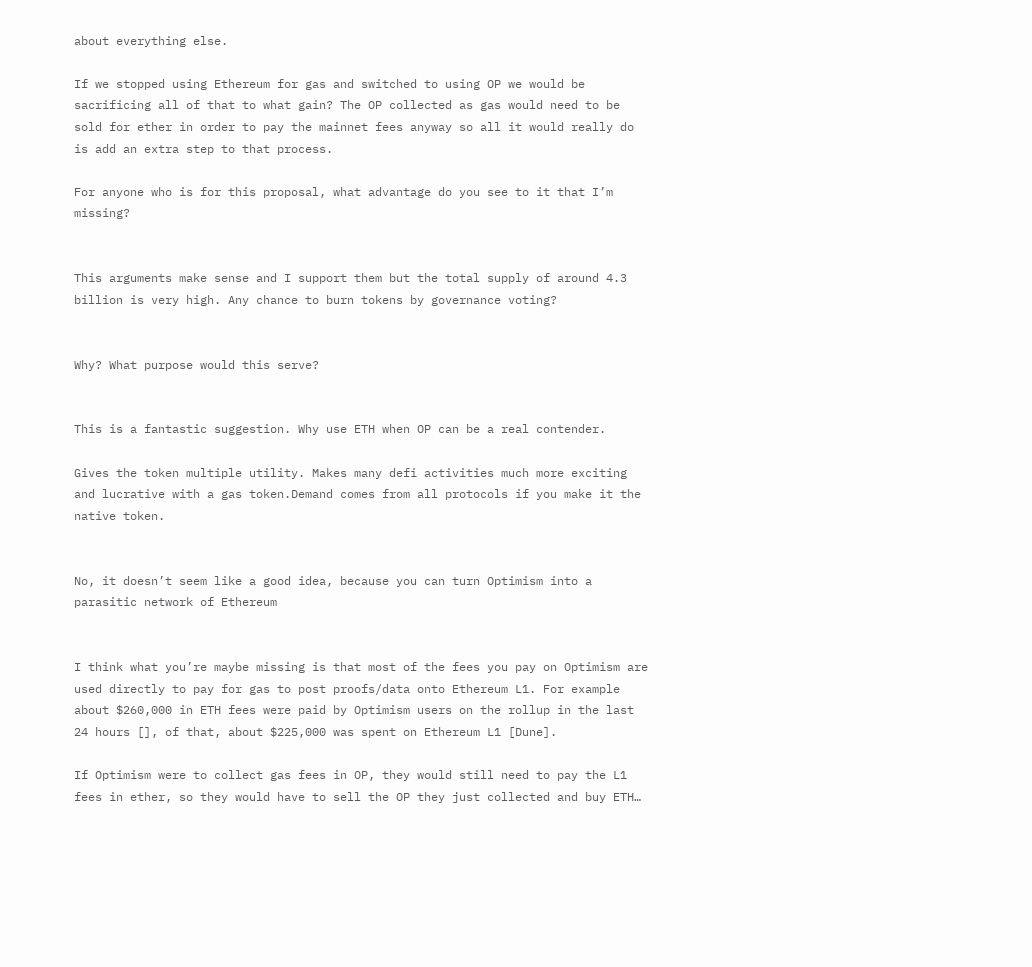about everything else.

If we stopped using Ethereum for gas and switched to using OP we would be sacrificing all of that to what gain? The OP collected as gas would need to be sold for ether in order to pay the mainnet fees anyway so all it would really do is add an extra step to that process.

For anyone who is for this proposal, what advantage do you see to it that I’m missing?


This arguments make sense and I support them but the total supply of around 4.3 billion is very high. Any chance to burn tokens by governance voting?


Why? What purpose would this serve?


This is a fantastic suggestion. Why use ETH when OP can be a real contender.

Gives the token multiple utility. Makes many defi activities much more exciting and lucrative with a gas token.Demand comes from all protocols if you make it the native token.


No, it doesn’t seem like a good idea, because you can turn Optimism into a parasitic network of Ethereum


I think what you’re maybe missing is that most of the fees you pay on Optimism are used directly to pay for gas to post proofs/data onto Ethereum L1. For example about $260,000 in ETH fees were paid by Optimism users on the rollup in the last 24 hours [], of that, about $225,000 was spent on Ethereum L1 [Dune].

If Optimism were to collect gas fees in OP, they would still need to pay the L1 fees in ether, so they would have to sell the OP they just collected and buy ETH…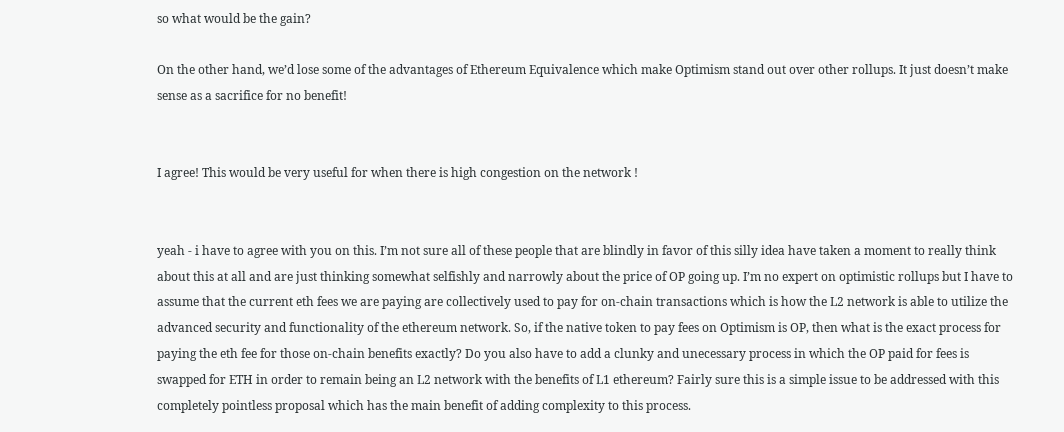so what would be the gain?

On the other hand, we’d lose some of the advantages of Ethereum Equivalence which make Optimism stand out over other rollups. It just doesn’t make sense as a sacrifice for no benefit!


I agree! This would be very useful for when there is high congestion on the network !


yeah - i have to agree with you on this. I’m not sure all of these people that are blindly in favor of this silly idea have taken a moment to really think about this at all and are just thinking somewhat selfishly and narrowly about the price of OP going up. I’m no expert on optimistic rollups but I have to assume that the current eth fees we are paying are collectively used to pay for on-chain transactions which is how the L2 network is able to utilize the advanced security and functionality of the ethereum network. So, if the native token to pay fees on Optimism is OP, then what is the exact process for paying the eth fee for those on-chain benefits exactly? Do you also have to add a clunky and unecessary process in which the OP paid for fees is swapped for ETH in order to remain being an L2 network with the benefits of L1 ethereum? Fairly sure this is a simple issue to be addressed with this completely pointless proposal which has the main benefit of adding complexity to this process.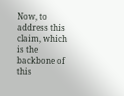Now, to address this claim, which is the backbone of this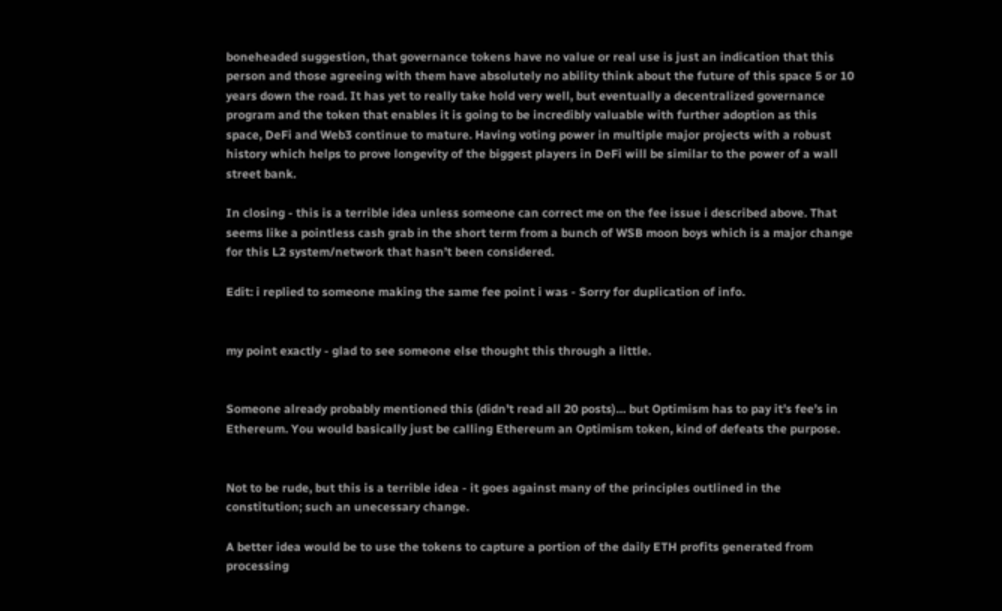boneheaded suggestion, that governance tokens have no value or real use is just an indication that this person and those agreeing with them have absolutely no ability think about the future of this space 5 or 10 years down the road. It has yet to really take hold very well, but eventually a decentralized governance program and the token that enables it is going to be incredibly valuable with further adoption as this space, DeFi and Web3 continue to mature. Having voting power in multiple major projects with a robust history which helps to prove longevity of the biggest players in DeFi will be similar to the power of a wall street bank.

In closing - this is a terrible idea unless someone can correct me on the fee issue i described above. That seems like a pointless cash grab in the short term from a bunch of WSB moon boys which is a major change for this L2 system/network that hasn’t been considered.

Edit: i replied to someone making the same fee point i was - Sorry for duplication of info.


my point exactly - glad to see someone else thought this through a little.


Someone already probably mentioned this (didn’t read all 20 posts)… but Optimism has to pay it’s fee’s in Ethereum. You would basically just be calling Ethereum an Optimism token, kind of defeats the purpose.


Not to be rude, but this is a terrible idea - it goes against many of the principles outlined in the constitution; such an unecessary change.

A better idea would be to use the tokens to capture a portion of the daily ETH profits generated from processing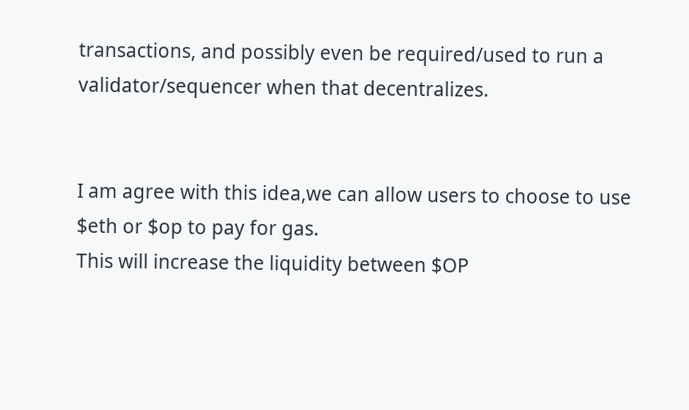transactions, and possibly even be required/used to run a validator/sequencer when that decentralizes.


I am agree with this idea,we can allow users to choose to use $eth or $op to pay for gas.
This will increase the liquidity between $OP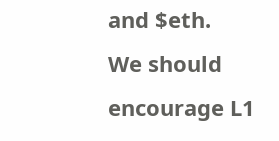and $eth.
We should encourage L1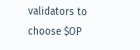validators to choose $OP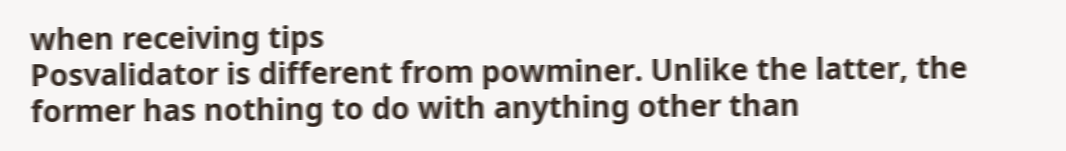when receiving tips
Posvalidator is different from powminer. Unlike the latter, the former has nothing to do with anything other than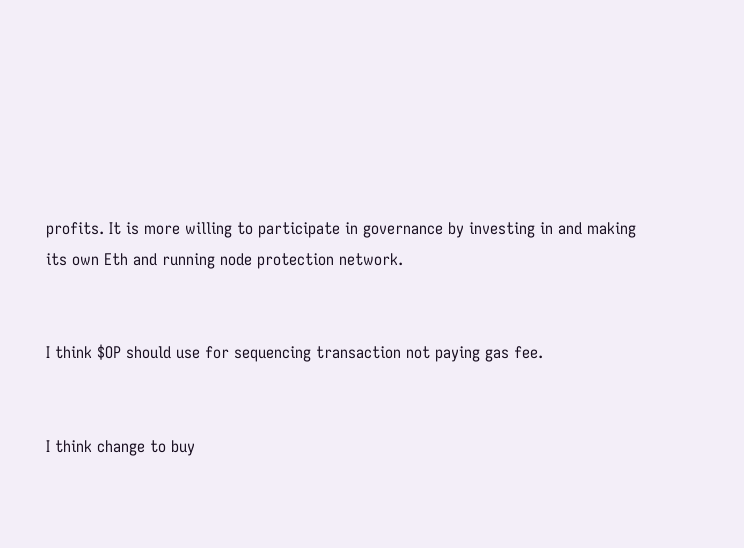profits. It is more willing to participate in governance by investing in and making its own Eth and running node protection network.


I think $OP should use for sequencing transaction not paying gas fee.


I think change to buy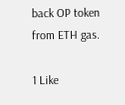back OP token from ETH gas.

1 Like